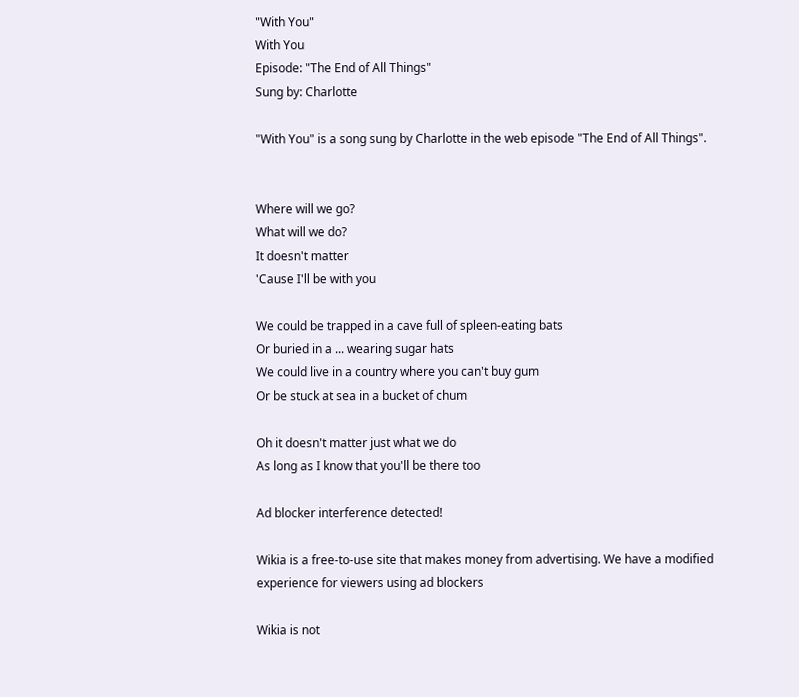"With You"
With You
Episode: "The End of All Things"
Sung by: Charlotte

"With You" is a song sung by Charlotte in the web episode "The End of All Things".


Where will we go?
What will we do?
It doesn't matter
'Cause I'll be with you

We could be trapped in a cave full of spleen-eating bats
Or buried in a ... wearing sugar hats
We could live in a country where you can't buy gum
Or be stuck at sea in a bucket of chum

Oh it doesn't matter just what we do
As long as I know that you'll be there too

Ad blocker interference detected!

Wikia is a free-to-use site that makes money from advertising. We have a modified experience for viewers using ad blockers

Wikia is not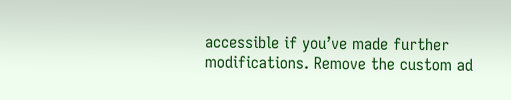accessible if you’ve made further modifications. Remove the custom ad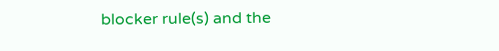blocker rule(s) and the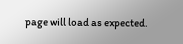page will load as expected.